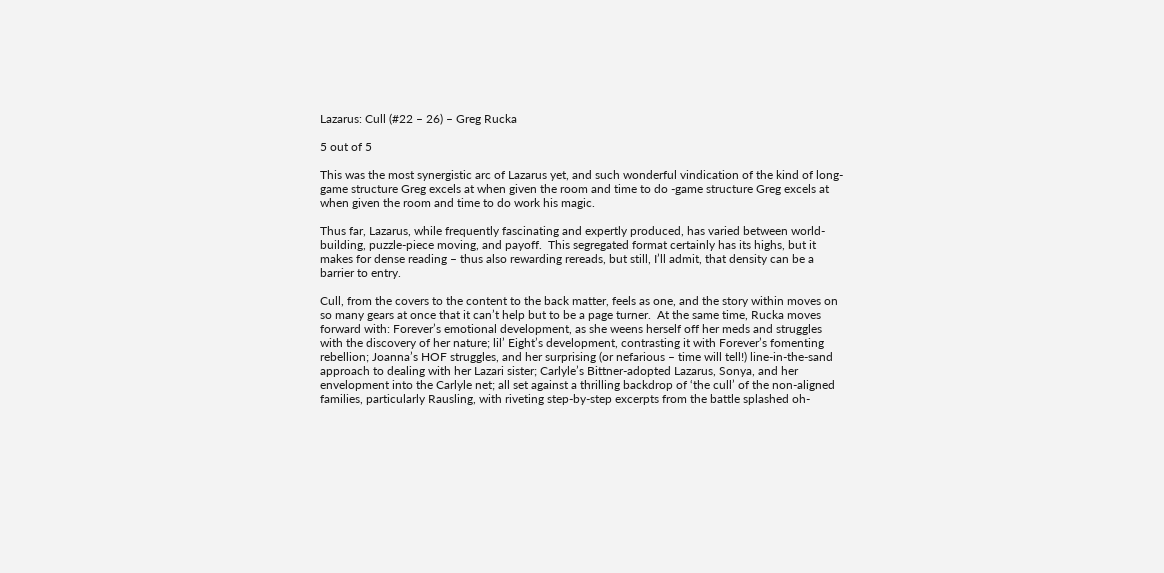Lazarus: Cull (#22 – 26) – Greg Rucka

5 out of 5

This was the most synergistic arc of Lazarus yet, and such wonderful vindication of the kind of long-game structure Greg excels at when given the room and time to do -game structure Greg excels at when given the room and time to do work his magic.

Thus far, Lazarus, while frequently fascinating and expertly produced, has varied between world-building, puzzle-piece moving, and payoff.  This segregated format certainly has its highs, but it makes for dense reading – thus also rewarding rereads, but still, I’ll admit, that density can be a barrier to entry.

Cull, from the covers to the content to the back matter, feels as one, and the story within moves on so many gears at once that it can’t help but to be a page turner.  At the same time, Rucka moves forward with: Forever’s emotional development, as she weens herself off her meds and struggles with the discovery of her nature; lil’ Eight’s development, contrasting it with Forever’s fomenting rebellion; Joanna’s HOF struggles, and her surprising (or nefarious – time will tell!) line-in-the-sand approach to dealing with her Lazari sister; Carlyle’s Bittner-adopted Lazarus, Sonya, and her envelopment into the Carlyle net; all set against a thrilling backdrop of ‘the cull’ of the non-aligned families, particularly Rausling, with riveting step-by-step excerpts from the battle splashed oh-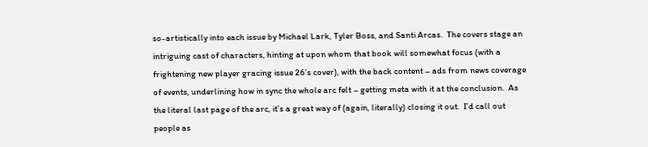so-artistically into each issue by Michael Lark, Tyler Boss, and Santi Arcas.  The covers stage an intriguing cast of characters, hinting at upon whom that book will somewhat focus (with a frightening new player gracing issue 26’s cover), with the back content – ads from news coverage of events, underlining how in sync the whole arc felt – getting meta with it at the conclusion.  As the literal last page of the arc, it’s a great way of (again, literally) closing it out.  I’d call out people as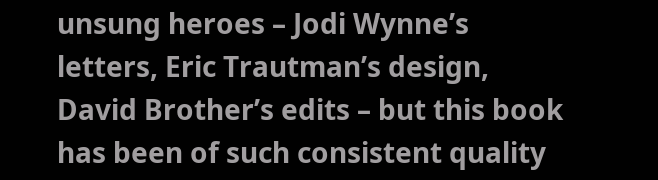unsung heroes – Jodi Wynne’s letters, Eric Trautman’s design, David Brother’s edits – but this book has been of such consistent quality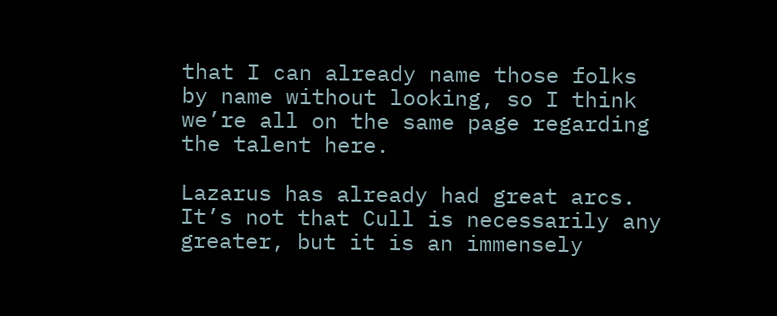that I can already name those folks by name without looking, so I think we’re all on the same page regarding the talent here.

Lazarus has already had great arcs.  It’s not that Cull is necessarily any greater, but it is an immensely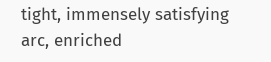tight, immensely satisfying arc, enriched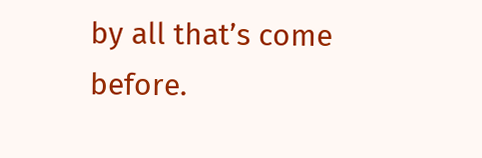by all that’s come before.